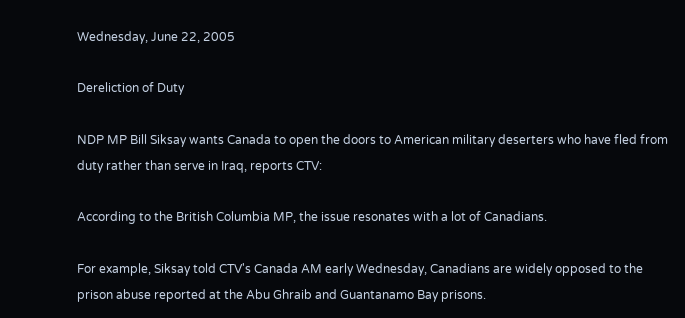Wednesday, June 22, 2005

Dereliction of Duty

NDP MP Bill Siksay wants Canada to open the doors to American military deserters who have fled from duty rather than serve in Iraq, reports CTV:

According to the British Columbia MP, the issue resonates with a lot of Canadians.

For example, Siksay told CTV's Canada AM early Wednesday, Canadians are widely opposed to the prison abuse reported at the Abu Ghraib and Guantanamo Bay prisons.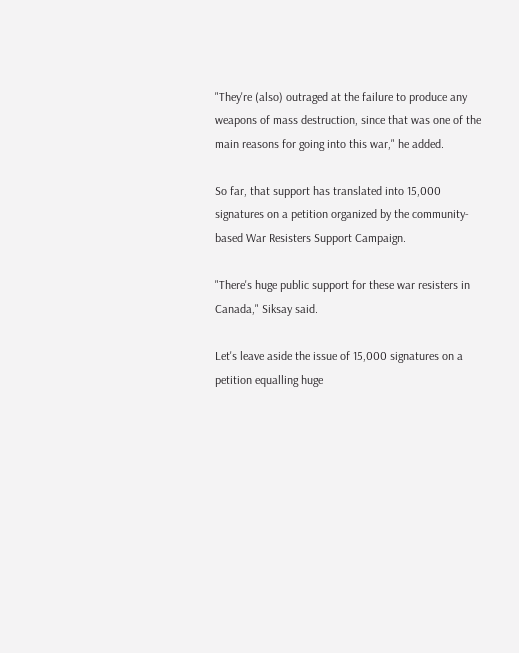"They're (also) outraged at the failure to produce any weapons of mass destruction, since that was one of the main reasons for going into this war," he added.

So far, that support has translated into 15,000 signatures on a petition organized by the community-based War Resisters Support Campaign.

"There's huge public support for these war resisters in Canada," Siksay said.

Let's leave aside the issue of 15,000 signatures on a petition equalling huge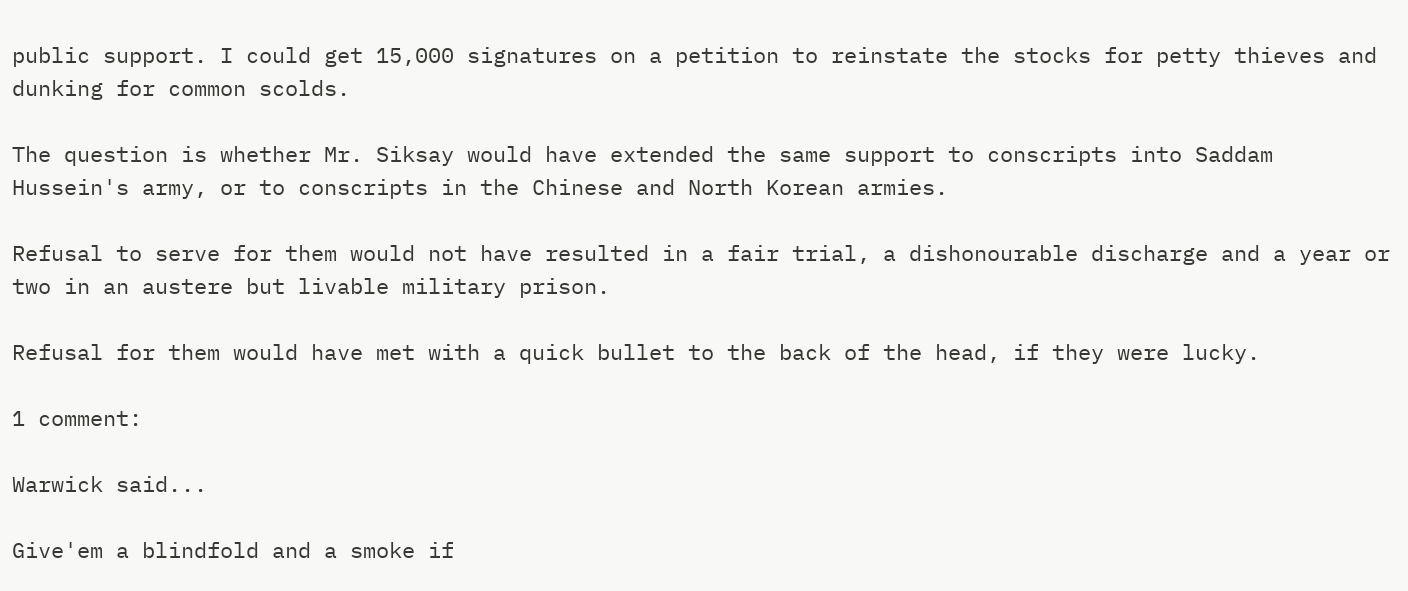public support. I could get 15,000 signatures on a petition to reinstate the stocks for petty thieves and dunking for common scolds.

The question is whether Mr. Siksay would have extended the same support to conscripts into Saddam Hussein's army, or to conscripts in the Chinese and North Korean armies.

Refusal to serve for them would not have resulted in a fair trial, a dishonourable discharge and a year or two in an austere but livable military prison.

Refusal for them would have met with a quick bullet to the back of the head, if they were lucky.

1 comment:

Warwick said...

Give'em a blindfold and a smoke if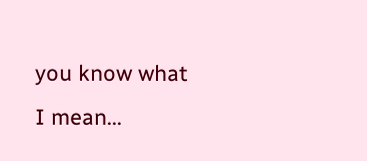you know what I mean...